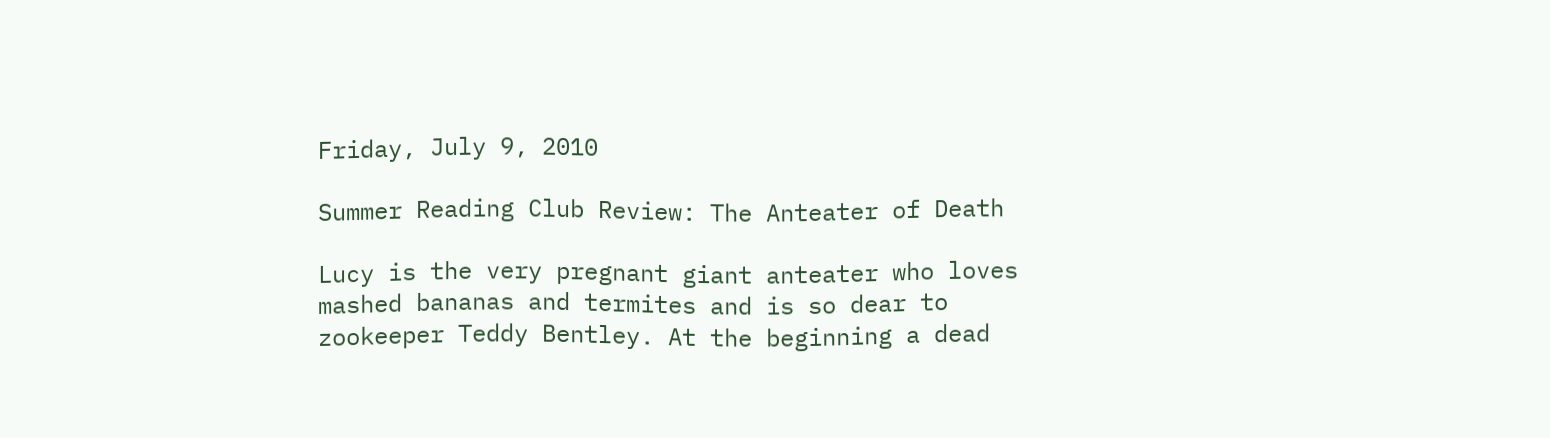Friday, July 9, 2010

Summer Reading Club Review: The Anteater of Death

Lucy is the very pregnant giant anteater who loves mashed bananas and termites and is so dear to zookeeper Teddy Bentley. At the beginning a dead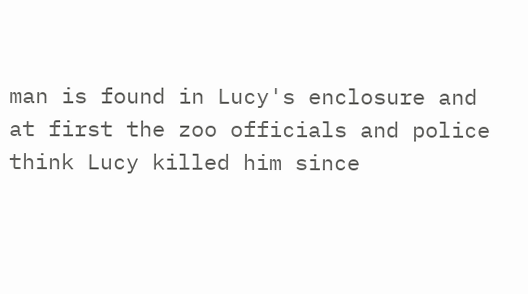man is found in Lucy's enclosure and at first the zoo officials and police think Lucy killed him since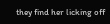they find her licking off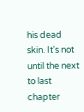his dead skin. It's not until the next to last chapter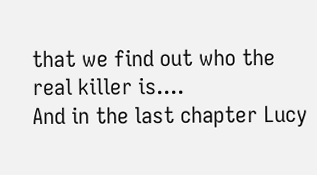that we find out who the real killer is....
And in the last chapter Lucy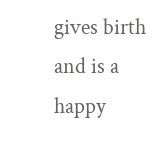gives birth and is a happy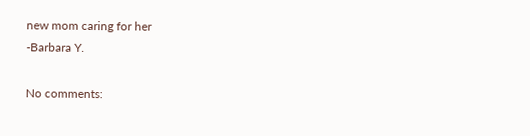new mom caring for her
-Barbara Y.

No comments: